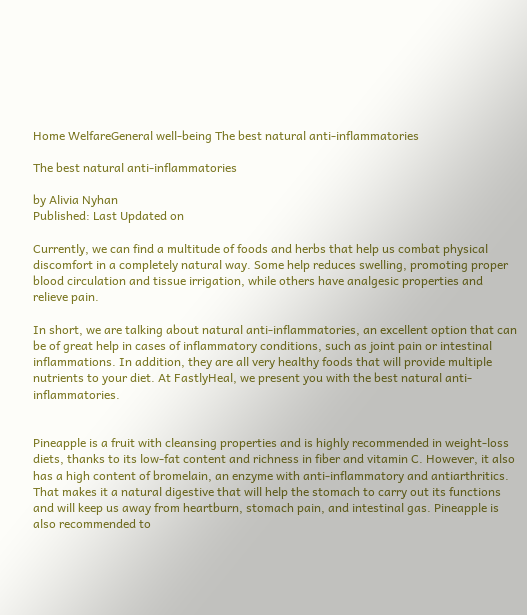Home WelfareGeneral well-being The best natural anti-inflammatories

The best natural anti-inflammatories

by Alivia Nyhan
Published: Last Updated on

Currently, we can find a multitude of foods and herbs that help us combat physical discomfort in a completely natural way. Some help reduces swelling, promoting proper blood circulation and tissue irrigation, while others have analgesic properties and relieve pain.

In short, we are talking about natural anti-inflammatories, an excellent option that can be of great help in cases of inflammatory conditions, such as joint pain or intestinal inflammations. In addition, they are all very healthy foods that will provide multiple nutrients to your diet. At FastlyHeal, we present you with the best natural anti-inflammatories.


Pineapple is a fruit with cleansing properties and is highly recommended in weight-loss diets, thanks to its low-fat content and richness in fiber and vitamin C. However, it also has a high content of bromelain, an enzyme with anti-inflammatory and antiarthritics. That makes it a natural digestive that will help the stomach to carry out its functions and will keep us away from heartburn, stomach pain, and intestinal gas. Pineapple is also recommended to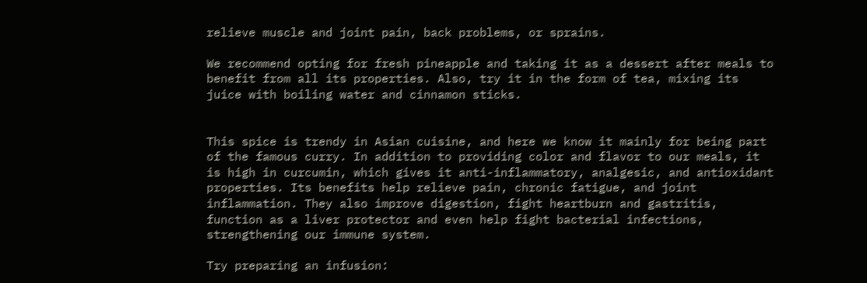relieve muscle and joint pain, back problems, or sprains.

We recommend opting for fresh pineapple and taking it as a dessert after meals to benefit from all its properties. Also, try it in the form of tea, mixing its juice with boiling water and cinnamon sticks.


This spice is trendy in Asian cuisine, and here we know it mainly for being part of the famous curry. In addition to providing color and flavor to our meals, it is high in curcumin, which gives it anti-inflammatory, analgesic, and antioxidant properties. Its benefits help relieve pain, chronic fatigue, and joint inflammation. They also improve digestion, fight heartburn and gastritis, function as a liver protector and even help fight bacterial infections, strengthening our immune system.

Try preparing an infusion: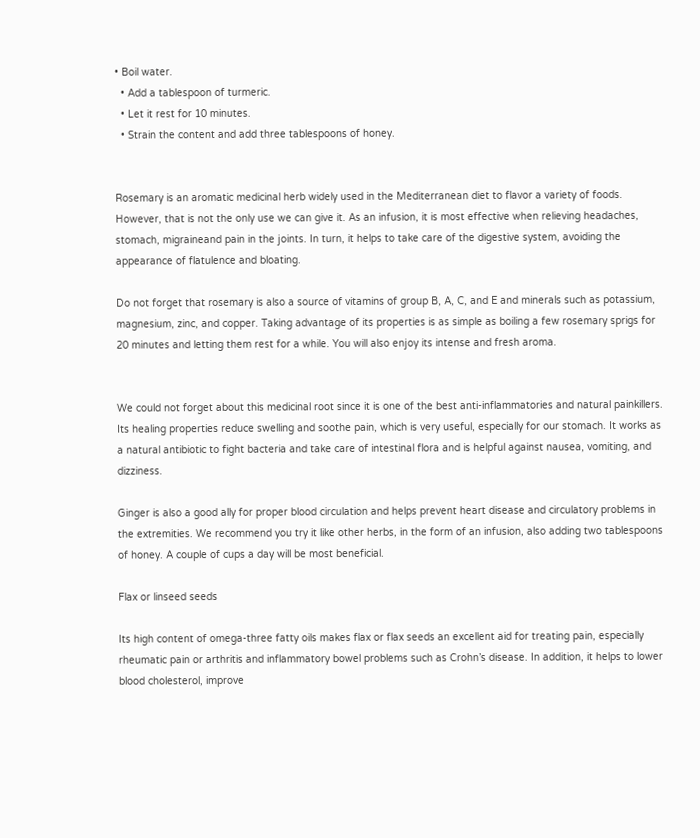• Boil water.
  • Add a tablespoon of turmeric.
  • Let it rest for 10 minutes.
  • Strain the content and add three tablespoons of honey.


Rosemary is an aromatic medicinal herb widely used in the Mediterranean diet to flavor a variety of foods. However, that is not the only use we can give it. As an infusion, it is most effective when relieving headaches, stomach, migraineand pain in the joints. In turn, it helps to take care of the digestive system, avoiding the appearance of flatulence and bloating.

Do not forget that rosemary is also a source of vitamins of group B, A, C, and E and minerals such as potassium, magnesium, zinc, and copper. Taking advantage of its properties is as simple as boiling a few rosemary sprigs for 20 minutes and letting them rest for a while. You will also enjoy its intense and fresh aroma.


We could not forget about this medicinal root since it is one of the best anti-inflammatories and natural painkillers. Its healing properties reduce swelling and soothe pain, which is very useful, especially for our stomach. It works as a natural antibiotic to fight bacteria and take care of intestinal flora and is helpful against nausea, vomiting, and dizziness.

Ginger is also a good ally for proper blood circulation and helps prevent heart disease and circulatory problems in the extremities. We recommend you try it like other herbs, in the form of an infusion, also adding two tablespoons of honey. A couple of cups a day will be most beneficial.

Flax or linseed seeds

Its high content of omega-three fatty oils makes flax or flax seeds an excellent aid for treating pain, especially rheumatic pain or arthritis and inflammatory bowel problems such as Crohn’s disease. In addition, it helps to lower blood cholesterol, improve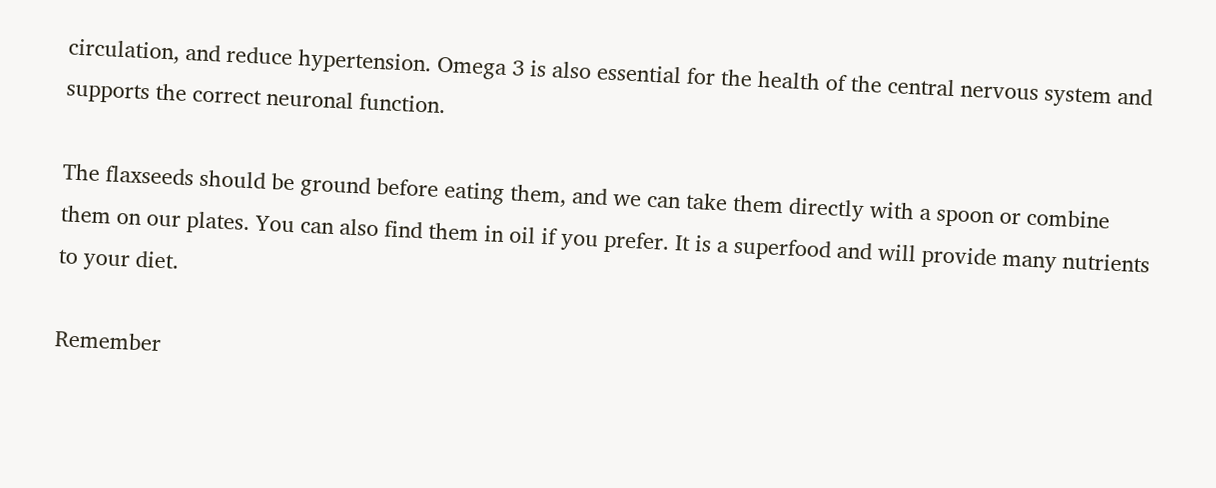circulation, and reduce hypertension. Omega 3 is also essential for the health of the central nervous system and supports the correct neuronal function.

The flaxseeds should be ground before eating them, and we can take them directly with a spoon or combine them on our plates. You can also find them in oil if you prefer. It is a superfood and will provide many nutrients to your diet.

Remember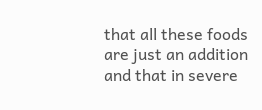that all these foods are just an addition and that in severe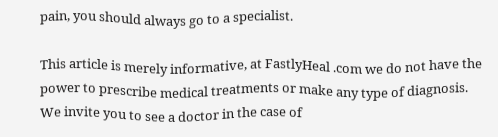pain, you should always go to a specialist.

This article is merely informative, at FastlyHeal .com we do not have the power to prescribe medical treatments or make any type of diagnosis. We invite you to see a doctor in the case of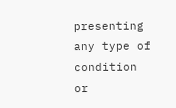presenting any type of condition or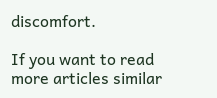discomfort.

If you want to read more articles similar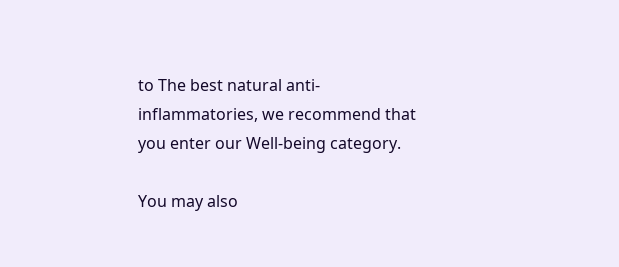to The best natural anti-inflammatories, we recommend that you enter our Well-being category.

You may also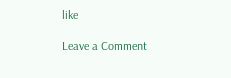like

Leave a Comment